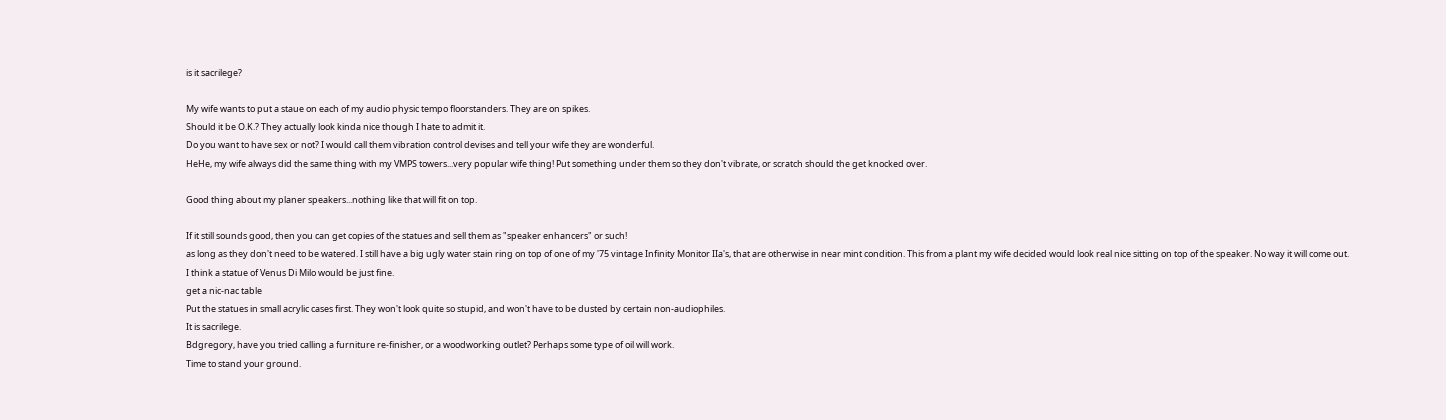is it sacrilege?

My wife wants to put a staue on each of my audio physic tempo floorstanders. They are on spikes.
Should it be O.K.? They actually look kinda nice though I hate to admit it.
Do you want to have sex or not? I would call them vibration control devises and tell your wife they are wonderful.
HeHe, my wife always did the same thing with my VMPS towers...very popular wife thing! Put something under them so they don't vibrate, or scratch should the get knocked over.

Good thing about my planer speakers...nothing like that will fit on top.

If it still sounds good, then you can get copies of the statues and sell them as "speaker enhancers" or such!
as long as they don't need to be watered. I still have a big ugly water stain ring on top of one of my '75 vintage Infinity Monitor IIa's, that are otherwise in near mint condition. This from a plant my wife decided would look real nice sitting on top of the speaker. No way it will come out.
I think a statue of Venus Di Milo would be just fine.
get a nic-nac table
Put the statues in small acrylic cases first. They won't look quite so stupid, and won't have to be dusted by certain non-audiophiles.
It is sacrilege.
Bdgregory, have you tried calling a furniture re-finisher, or a woodworking outlet? Perhaps some type of oil will work.
Time to stand your ground.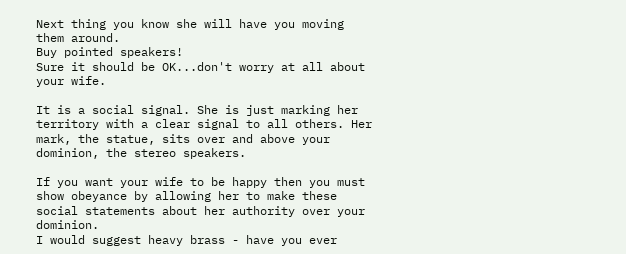Next thing you know she will have you moving them around.
Buy pointed speakers!
Sure it should be OK...don't worry at all about your wife.

It is a social signal. She is just marking her territory with a clear signal to all others. Her mark, the statue, sits over and above your dominion, the stereo speakers.

If you want your wife to be happy then you must show obeyance by allowing her to make these social statements about her authority over your dominion.
I would suggest heavy brass - have you ever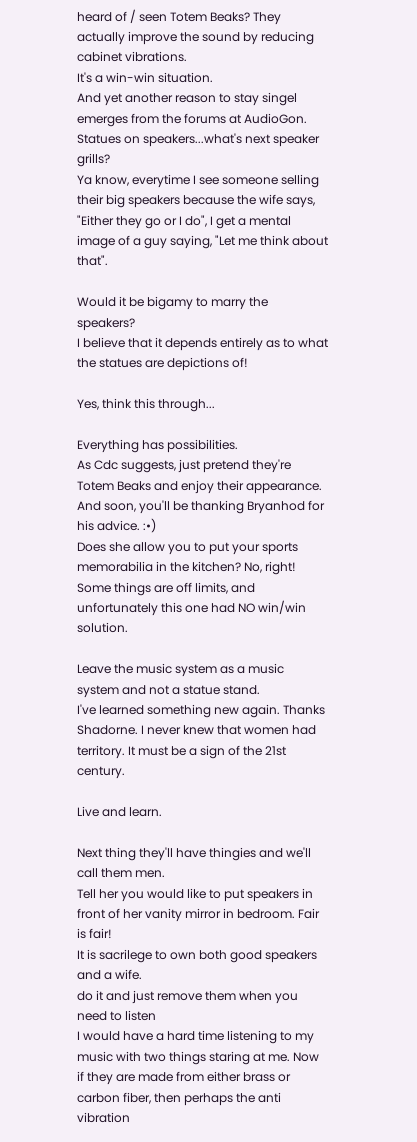heard of / seen Totem Beaks? They actually improve the sound by reducing cabinet vibrations.
It's a win-win situation.
And yet another reason to stay singel emerges from the forums at AudioGon. Statues on speakers...what's next speaker grills?
Ya know, everytime I see someone selling their big speakers because the wife says, "Either they go or I do", I get a mental image of a guy saying, "Let me think about that".

Would it be bigamy to marry the speakers?
I believe that it depends entirely as to what the statues are depictions of!

Yes, think this through...

Everything has possibilities.
As Cdc suggests, just pretend they're Totem Beaks and enjoy their appearance. And soon, you'll be thanking Bryanhod for his advice. :•)
Does she allow you to put your sports memorabilia in the kitchen? No, right! Some things are off limits, and unfortunately this one had NO win/win solution.

Leave the music system as a music system and not a statue stand.
I've learned something new again. Thanks Shadorne. I never knew that women had territory. It must be a sign of the 21st century.

Live and learn.

Next thing they'll have thingies and we'll call them men.
Tell her you would like to put speakers in front of her vanity mirror in bedroom. Fair is fair!
It is sacrilege to own both good speakers and a wife.
do it and just remove them when you need to listen
I would have a hard time listening to my music with two things staring at me. Now if they are made from either brass or carbon fiber, then perhaps the anti vibration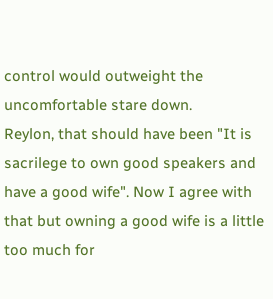control would outweight the uncomfortable stare down.
Reylon, that should have been "It is sacrilege to own good speakers and have a good wife". Now I agree with that but owning a good wife is a little too much for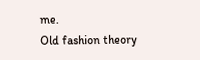me.
Old fashion theory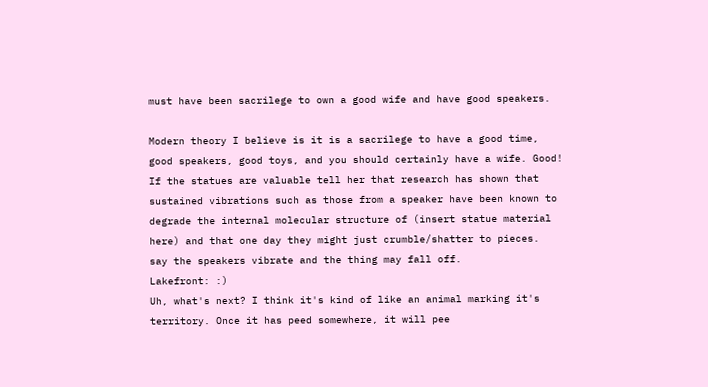must have been sacrilege to own a good wife and have good speakers.

Modern theory I believe is it is a sacrilege to have a good time, good speakers, good toys, and you should certainly have a wife. Good!
If the statues are valuable tell her that research has shown that sustained vibrations such as those from a speaker have been known to degrade the internal molecular structure of (insert statue material here) and that one day they might just crumble/shatter to pieces.
say the speakers vibrate and the thing may fall off.
Lakefront: :)
Uh, what's next? I think it's kind of like an animal marking it's territory. Once it has peed somewhere, it will pee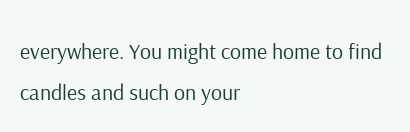everywhere. You might come home to find candles and such on your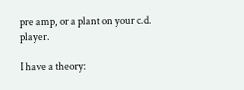pre amp, or a plant on your c.d. player.

I have a theory: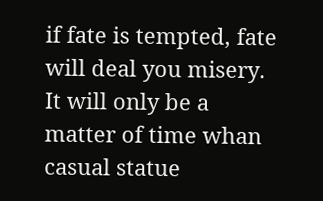if fate is tempted, fate will deal you misery. It will only be a matter of time whan casual statue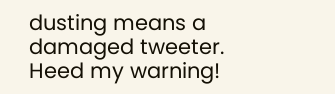dusting means a damaged tweeter. Heed my warning!